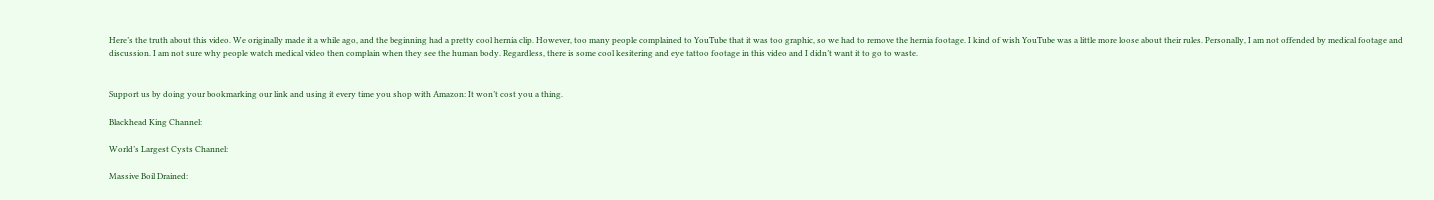Here’s the truth about this video. We originally made it a while ago, and the beginning had a pretty cool hernia clip. However, too many people complained to YouTube that it was too graphic, so we had to remove the hernia footage. I kind of wish YouTube was a little more loose about their rules. Personally, I am not offended by medical footage and discussion. I am not sure why people watch medical video then complain when they see the human body. Regardless, there is some cool kesitering and eye tattoo footage in this video and I didn’t want it to go to waste.


Support us by doing your bookmarking our link and using it every time you shop with Amazon: It won’t cost you a thing.

Blackhead King Channel:

World’s Largest Cysts Channel:

Massive Boil Drained: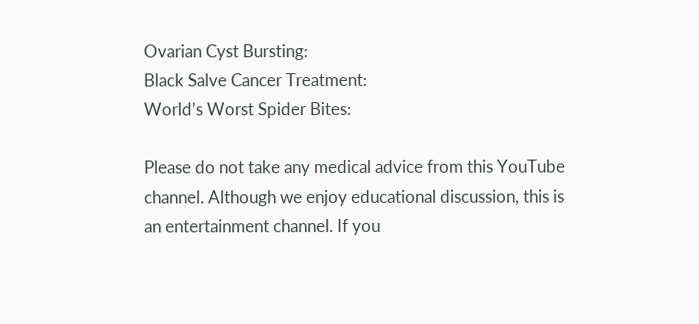Ovarian Cyst Bursting:
Black Salve Cancer Treatment:
World’s Worst Spider Bites:

Please do not take any medical advice from this YouTube channel. Although we enjoy educational discussion, this is an entertainment channel. If you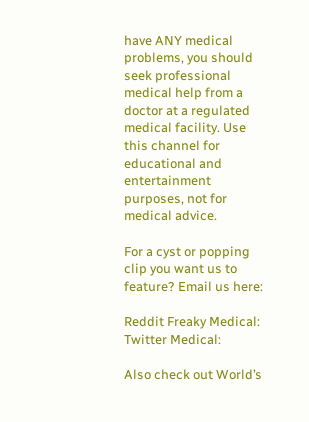have ANY medical problems, you should seek professional medical help from a doctor at a regulated medical facility. Use this channel for educational and entertainment purposes, not for medical advice.

For a cyst or popping clip you want us to feature? Email us here:

Reddit Freaky Medical:
Twitter Medical:

Also check out World’s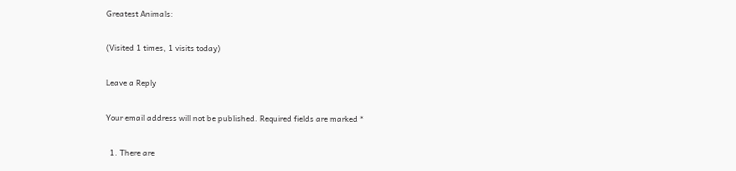Greatest Animals:

(Visited 1 times, 1 visits today)

Leave a Reply

Your email address will not be published. Required fields are marked *

  1. There are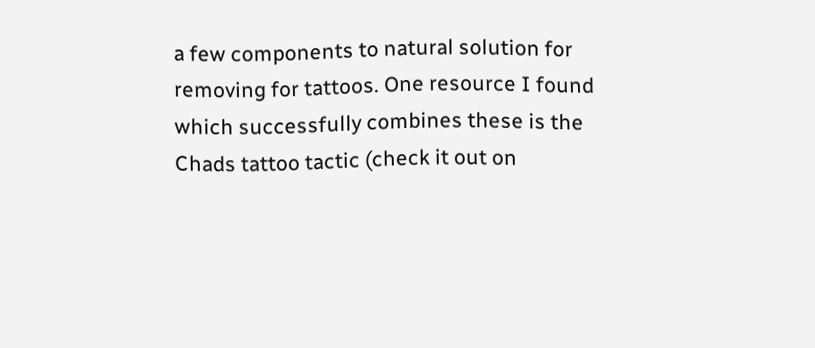a few components to natural solution for removing for tattoos. One resource I found which successfully combines these is the Chads tattoo tactic (check it out on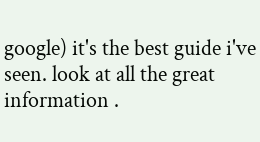google) it's the best guide i've seen. look at all the great information .